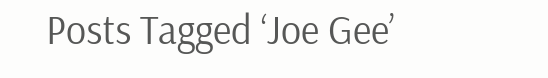Posts Tagged ‘Joe Gee’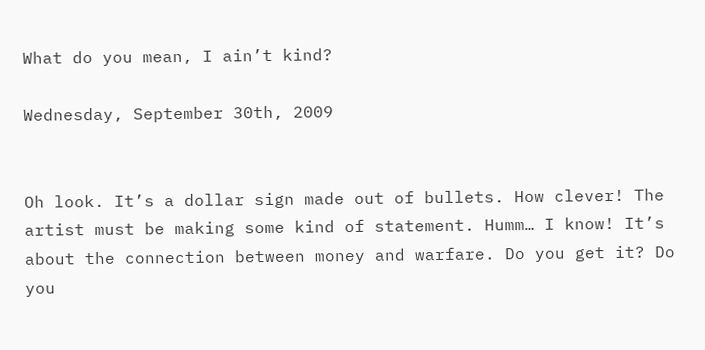What do you mean, I ain’t kind?

Wednesday, September 30th, 2009


Oh look. It’s a dollar sign made out of bullets. How clever! The artist must be making some kind of statement. Humm… I know! It’s about the connection between money and warfare. Do you get it? Do you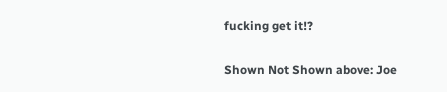fucking get it!?

Shown Not Shown above: Joe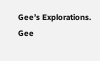Gee’s Explorations. Gee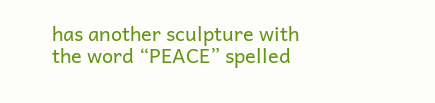has another sculpture with the word “PEACE” spelled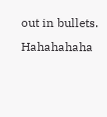out in bullets. Hahahahaha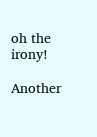oh the irony!

Another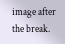image after the break.